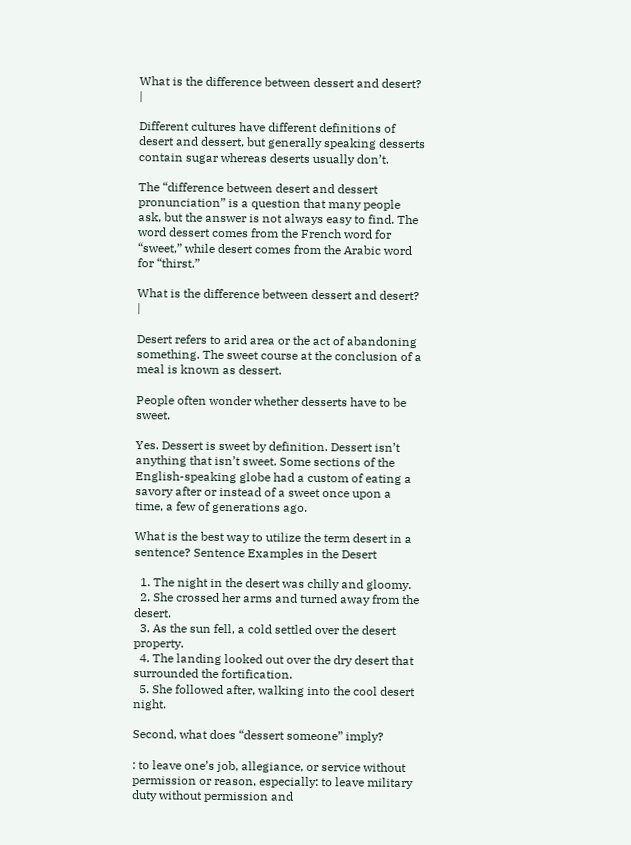What is the difference between dessert and desert? |

Different cultures have different definitions of desert and dessert, but generally speaking desserts contain sugar whereas deserts usually don’t.

The “difference between desert and dessert pronunciation” is a question that many people ask, but the answer is not always easy to find. The word dessert comes from the French word for “sweet,” while desert comes from the Arabic word for “thirst.”

What is the difference between dessert and desert? |

Desert refers to arid area or the act of abandoning something. The sweet course at the conclusion of a meal is known as dessert.

People often wonder whether desserts have to be sweet.

Yes. Dessert is sweet by definition. Dessert isn’t anything that isn’t sweet. Some sections of the English-speaking globe had a custom of eating a savory after or instead of a sweet once upon a time, a few of generations ago.

What is the best way to utilize the term desert in a sentence? Sentence Examples in the Desert

  1. The night in the desert was chilly and gloomy.
  2. She crossed her arms and turned away from the desert.
  3. As the sun fell, a cold settled over the desert property.
  4. The landing looked out over the dry desert that surrounded the fortification.
  5. She followed after, walking into the cool desert night.

Second, what does “dessert someone” imply?

: to leave one’s job, allegiance, or service without permission or reason, especially: to leave military duty without permission and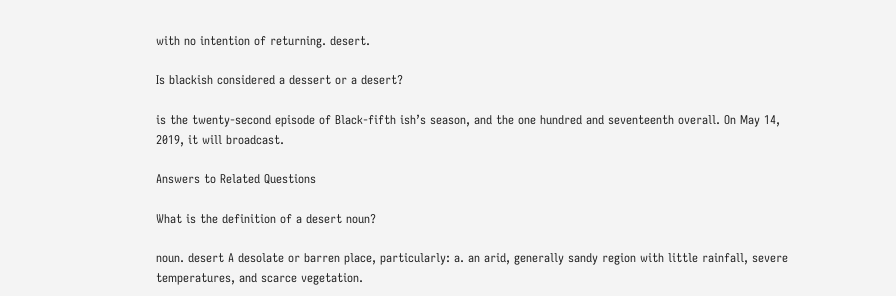with no intention of returning. desert.

Is blackish considered a dessert or a desert?

is the twenty-second episode of Black-fifth ish’s season, and the one hundred and seventeenth overall. On May 14, 2019, it will broadcast.

Answers to Related Questions

What is the definition of a desert noun?

noun. desert A desolate or barren place, particularly: a. an arid, generally sandy region with little rainfall, severe temperatures, and scarce vegetation.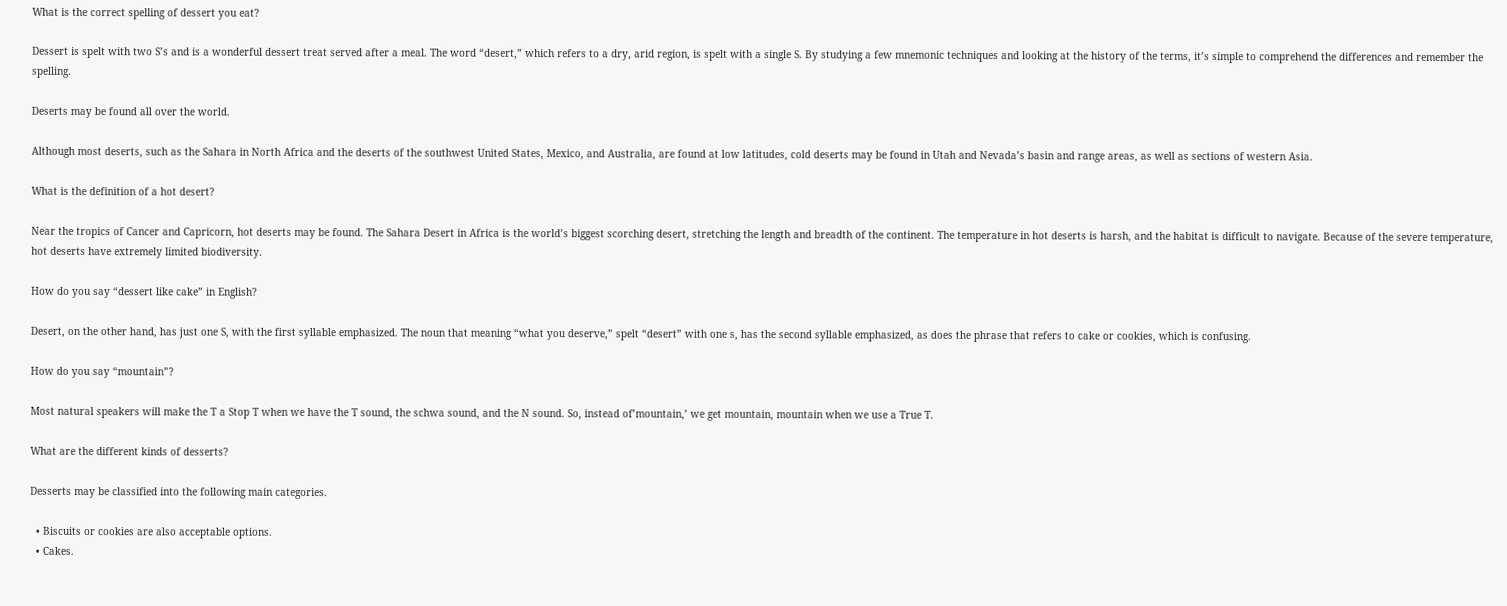What is the correct spelling of dessert you eat?

Dessert is spelt with two S’s and is a wonderful dessert treat served after a meal. The word “desert,” which refers to a dry, arid region, is spelt with a single S. By studying a few mnemonic techniques and looking at the history of the terms, it’s simple to comprehend the differences and remember the spelling.

Deserts may be found all over the world.

Although most deserts, such as the Sahara in North Africa and the deserts of the southwest United States, Mexico, and Australia, are found at low latitudes, cold deserts may be found in Utah and Nevada’s basin and range areas, as well as sections of western Asia.

What is the definition of a hot desert?

Near the tropics of Cancer and Capricorn, hot deserts may be found. The Sahara Desert in Africa is the world’s biggest scorching desert, stretching the length and breadth of the continent. The temperature in hot deserts is harsh, and the habitat is difficult to navigate. Because of the severe temperature, hot deserts have extremely limited biodiversity.

How do you say “dessert like cake” in English?

Desert, on the other hand, has just one S, with the first syllable emphasized. The noun that meaning “what you deserve,” spelt “desert” with one s, has the second syllable emphasized, as does the phrase that refers to cake or cookies, which is confusing.

How do you say “mountain”?

Most natural speakers will make the T a Stop T when we have the T sound, the schwa sound, and the N sound. So, instead of’mountain,’ we get mountain, mountain when we use a True T.

What are the different kinds of desserts?

Desserts may be classified into the following main categories.

  • Biscuits or cookies are also acceptable options.
  • Cakes.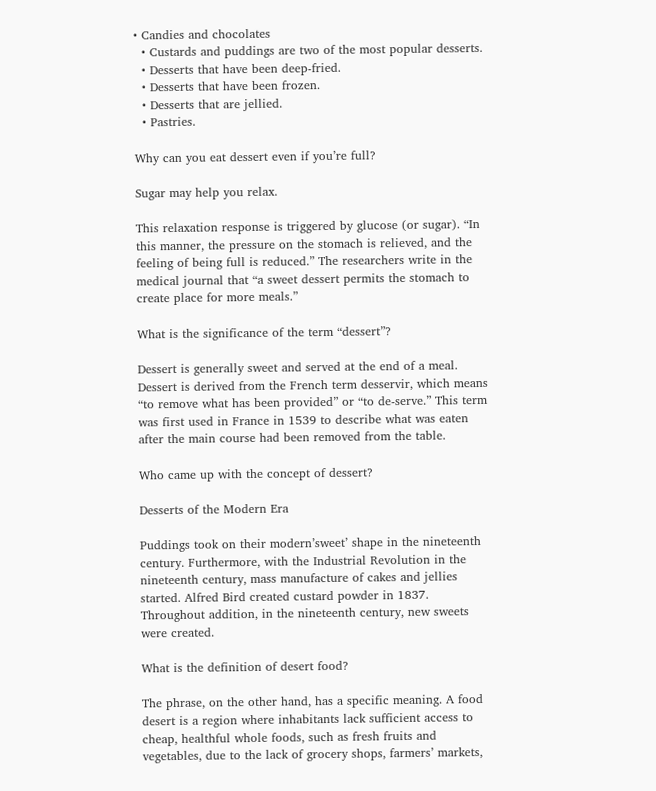• Candies and chocolates
  • Custards and puddings are two of the most popular desserts.
  • Desserts that have been deep-fried.
  • Desserts that have been frozen.
  • Desserts that are jellied.
  • Pastries.

Why can you eat dessert even if you’re full?

Sugar may help you relax.

This relaxation response is triggered by glucose (or sugar). “In this manner, the pressure on the stomach is relieved, and the feeling of being full is reduced.” The researchers write in the medical journal that “a sweet dessert permits the stomach to create place for more meals.”

What is the significance of the term “dessert”?

Dessert is generally sweet and served at the end of a meal. Dessert is derived from the French term desservir, which means “to remove what has been provided” or “to de-serve.” This term was first used in France in 1539 to describe what was eaten after the main course had been removed from the table.

Who came up with the concept of dessert?

Desserts of the Modern Era

Puddings took on their modern’sweet’ shape in the nineteenth century. Furthermore, with the Industrial Revolution in the nineteenth century, mass manufacture of cakes and jellies started. Alfred Bird created custard powder in 1837. Throughout addition, in the nineteenth century, new sweets were created.

What is the definition of desert food?

The phrase, on the other hand, has a specific meaning. A food desert is a region where inhabitants lack sufficient access to cheap, healthful whole foods, such as fresh fruits and vegetables, due to the lack of grocery shops, farmers’ markets,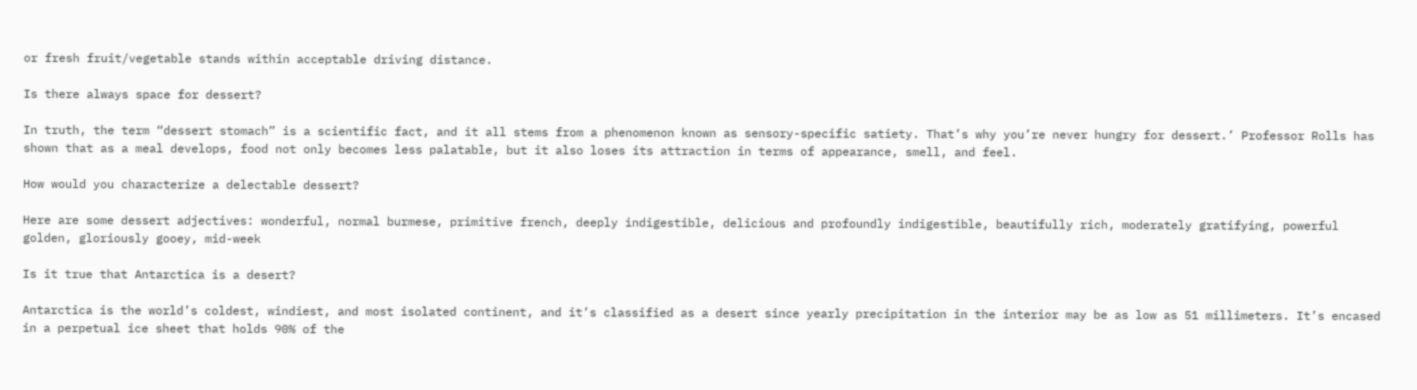or fresh fruit/vegetable stands within acceptable driving distance.

Is there always space for dessert?

In truth, the term “dessert stomach” is a scientific fact, and it all stems from a phenomenon known as sensory-specific satiety. That’s why you’re never hungry for dessert.’ Professor Rolls has shown that as a meal develops, food not only becomes less palatable, but it also loses its attraction in terms of appearance, smell, and feel.

How would you characterize a delectable dessert?

Here are some dessert adjectives: wonderful, normal burmese, primitive french, deeply indigestible, delicious and profoundly indigestible, beautifully rich, moderately gratifying, powerful golden, gloriously gooey, mid-week

Is it true that Antarctica is a desert?

Antarctica is the world’s coldest, windiest, and most isolated continent, and it’s classified as a desert since yearly precipitation in the interior may be as low as 51 millimeters. It’s encased in a perpetual ice sheet that holds 90% of the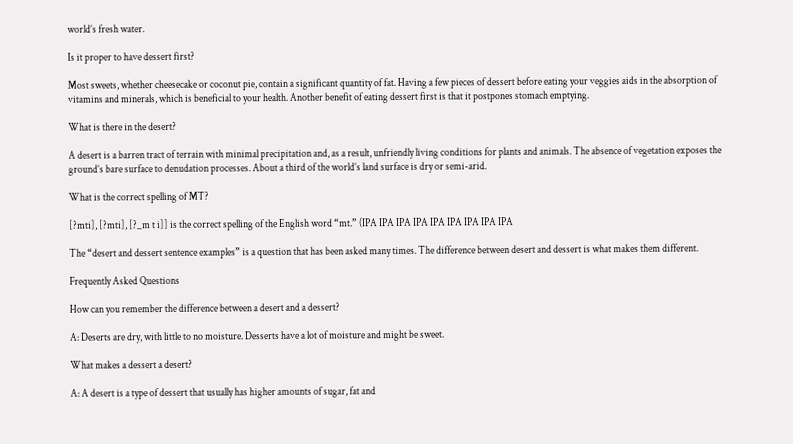world’s fresh water.

Is it proper to have dessert first?

Most sweets, whether cheesecake or coconut pie, contain a significant quantity of fat. Having a few pieces of dessert before eating your veggies aids in the absorption of vitamins and minerals, which is beneficial to your health. Another benefit of eating dessert first is that it postpones stomach emptying.

What is there in the desert?

A desert is a barren tract of terrain with minimal precipitation and, as a result, unfriendly living conditions for plants and animals. The absence of vegetation exposes the ground’s bare surface to denudation processes. About a third of the world’s land surface is dry or semi-arid.

What is the correct spelling of MT?

[?mti], [?mti], [?_m t i]] is the correct spelling of the English word “mt.” (IPA IPA IPA IPA IPA IPA IPA IPA IPA

The “desert and dessert sentence examples” is a question that has been asked many times. The difference between desert and dessert is what makes them different.

Frequently Asked Questions

How can you remember the difference between a desert and a dessert?

A: Deserts are dry, with little to no moisture. Desserts have a lot of moisture and might be sweet.

What makes a dessert a desert?

A: A desert is a type of dessert that usually has higher amounts of sugar, fat and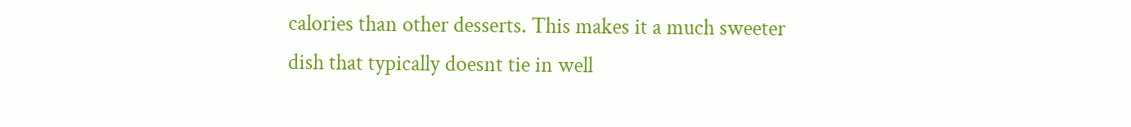calories than other desserts. This makes it a much sweeter dish that typically doesnt tie in well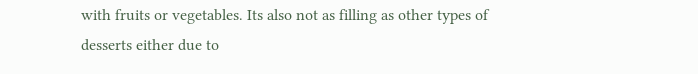with fruits or vegetables. Its also not as filling as other types of desserts either due to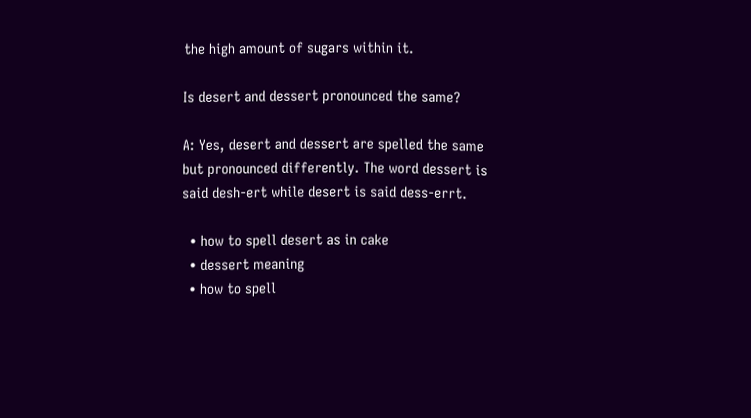the high amount of sugars within it.

Is desert and dessert pronounced the same?

A: Yes, desert and dessert are spelled the same but pronounced differently. The word dessert is said desh-ert while desert is said dess-errt.

  • how to spell desert as in cake
  • dessert meaning
  • how to spell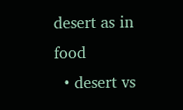desert as in food
  • desert vs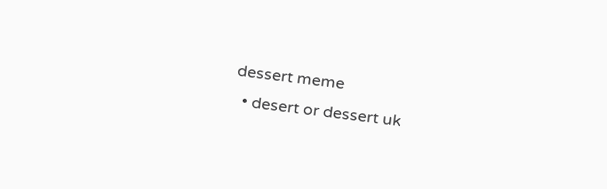dessert meme
  • desert or dessert uk